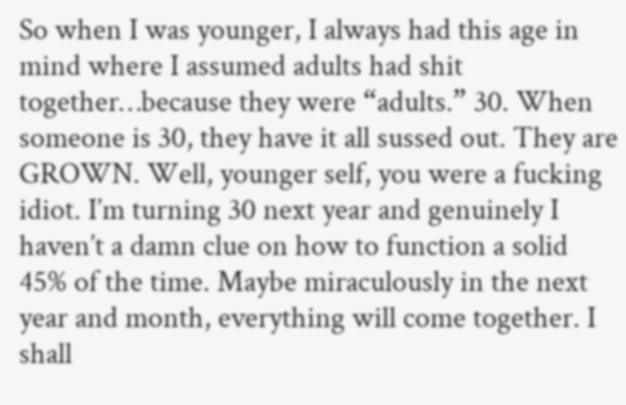So when I was younger, I always had this age in mind where I assumed adults had shit together…because they were “adults.” 30. When someone is 30, they have it all sussed out. They are GROWN. Well, younger self, you were a fucking idiot. I’m turning 30 next year and genuinely I haven’t a damn clue on how to function a solid 45% of the time. Maybe miraculously in the next year and month, everything will come together. I shall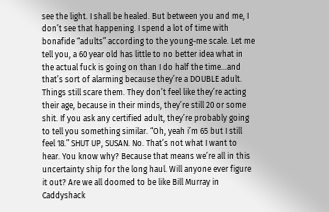see the light. I shall be healed. But between you and me, I don’t see that happening. I spend a lot of time with bonafide “adults” according to the young-me scale. Let me tell you, a 60 year old has little to no better idea what in the actual fuck is going on than I do half the time…and that’s sort of alarming because they’re a DOUBLE adult. Things still scare them. They don’t feel like they’re acting their age, because in their minds, they’re still 20 or some shit. If you ask any certified adult, they’re probably going to tell you something similar. “Oh, yeah i’m 65 but I still feel 18.” SHUT UP, SUSAN. No. That’s not what I want to hear. You know why? Because that means we’re all in this uncertainty ship for the long haul. Will anyone ever figure it out? Are we all doomed to be like Bill Murray in Caddyshack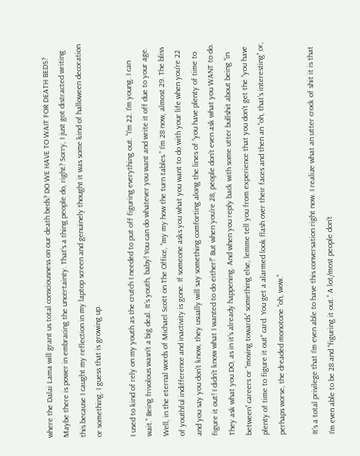where the Dalai Lama will grant us total consciousness on our death beds? DO WE HAVE TO WAIT FOR DEATH BEDS? Maybe there is power in embracing the uncertainty. That’s a thing people do, right? Sorry, I just got distracted writing this because I caught my reflection in my laptop screen and genuinely thought it was some kind of halloween decoration or something. I guess that is growing up.

I used to kind of rely on my youth as the crutch I needed to put off figuring everything out. “I’m 22. I’m young. I can wait.” Being frivolous wasn’t a big deal. It’s youth, baby! You can do whatever you want and write it off due to your age. Well, in the eternal words of Michael Scott on The Office, “my my how the turn tables.” I’m 28 now, almost 29. The bliss of youthful indifference and inactivity is gone. If someone asks you what you want to do with your life when you’re 22 and you say you don’t know, they usually will say something comforting along the lines of “you have plenty of time to figure it out! I didn’t know what I wanted to do either!” But when you’re 28, people don’t even ask what you WANT to do. They ask what you DO, as in it’s already happening. And when you reply back with some utter bullshit about being “in between” careers or “moving towards” something else, lemme tell you from experience that you don’t get the “you have plenty of time to figure it out” card. You get a alarmed look flash over their faces and then an “oh, that’s interesting” or, perhaps worse, the dreaded monotone “oh, wow.”

It’s a total privilege that I’m even able to have this conversation right now. I realize what an utter crock of shit it is that I’m even able to be 28 and “figuring it out.” A lot/most people don’t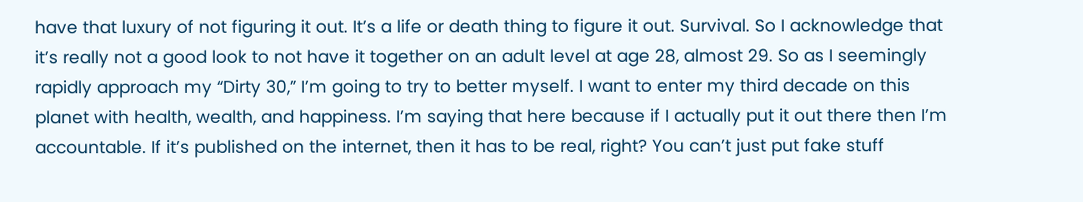have that luxury of not figuring it out. It’s a life or death thing to figure it out. Survival. So I acknowledge that it’s really not a good look to not have it together on an adult level at age 28, almost 29. So as I seemingly rapidly approach my “Dirty 30,” I’m going to try to better myself. I want to enter my third decade on this planet with health, wealth, and happiness. I’m saying that here because if I actually put it out there then I’m accountable. If it’s published on the internet, then it has to be real, right? You can’t just put fake stuff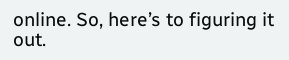online. So, here’s to figuring it out.